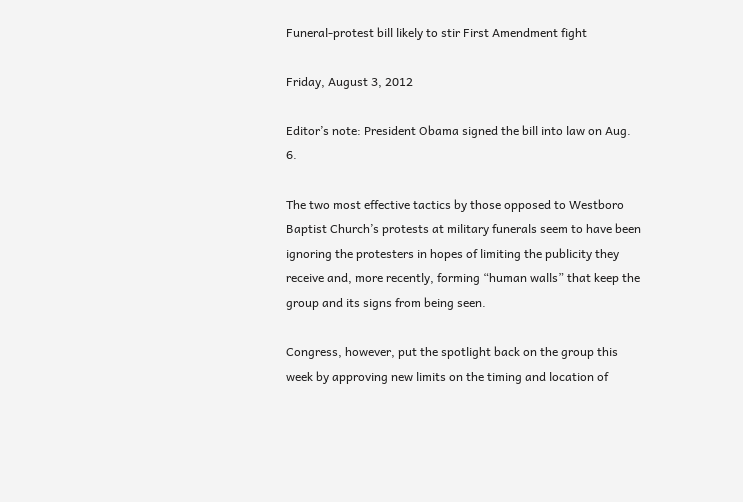Funeral-protest bill likely to stir First Amendment fight

Friday, August 3, 2012

Editor’s note: President Obama signed the bill into law on Aug. 6.

The two most effective tactics by those opposed to Westboro Baptist Church’s protests at military funerals seem to have been ignoring the protesters in hopes of limiting the publicity they receive and, more recently, forming “human walls” that keep the group and its signs from being seen.

Congress, however, put the spotlight back on the group this week by approving new limits on the timing and location of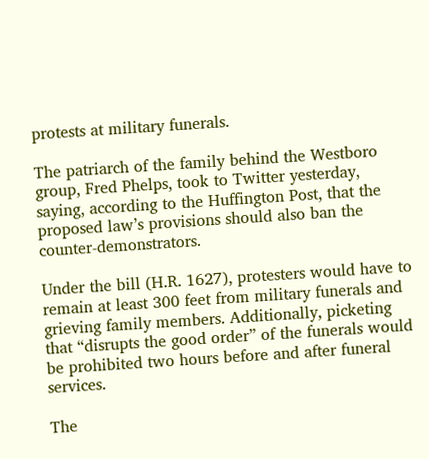protests at military funerals.

The patriarch of the family behind the Westboro group, Fred Phelps, took to Twitter yesterday, saying, according to the Huffington Post, that the proposed law’s provisions should also ban the counter-demonstrators.

Under the bill (H.R. 1627), protesters would have to remain at least 300 feet from military funerals and grieving family members. Additionally, picketing that “disrupts the good order” of the funerals would be prohibited two hours before and after funeral services.

The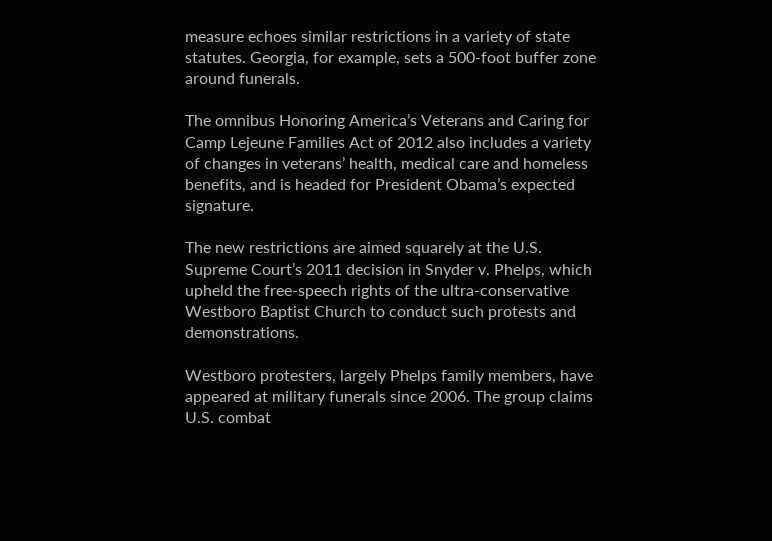measure echoes similar restrictions in a variety of state statutes. Georgia, for example, sets a 500-foot buffer zone around funerals.

The omnibus Honoring America’s Veterans and Caring for Camp Lejeune Families Act of 2012 also includes a variety of changes in veterans’ health, medical care and homeless benefits, and is headed for President Obama’s expected signature.

The new restrictions are aimed squarely at the U.S. Supreme Court’s 2011 decision in Snyder v. Phelps, which upheld the free-speech rights of the ultra-conservative Westboro Baptist Church to conduct such protests and demonstrations.

Westboro protesters, largely Phelps family members, have appeared at military funerals since 2006. The group claims U.S. combat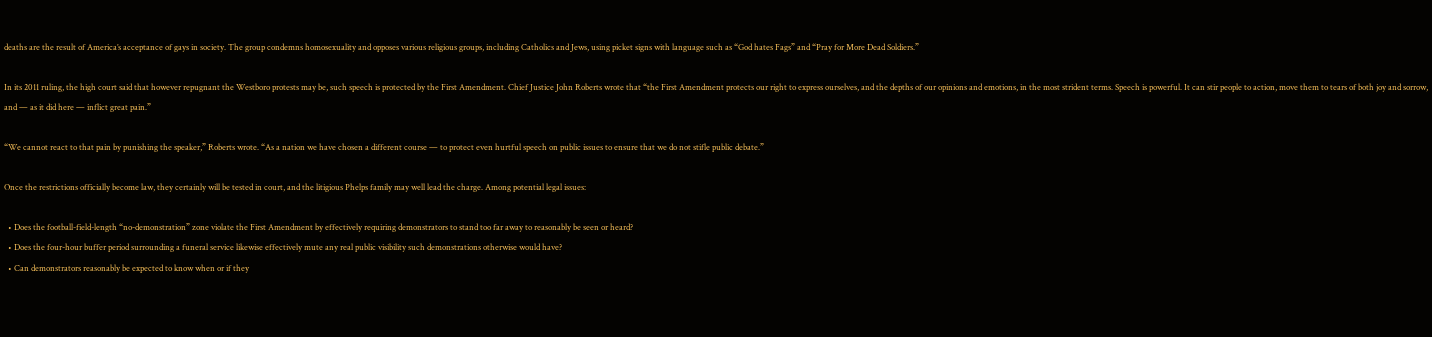deaths are the result of America’s acceptance of gays in society. The group condemns homosexuality and opposes various religious groups, including Catholics and Jews, using picket signs with language such as “God hates Fags” and “Pray for More Dead Soldiers.”

In its 2011 ruling, the high court said that however repugnant the Westboro protests may be, such speech is protected by the First Amendment. Chief Justice John Roberts wrote that “the First Amendment protects our right to express ourselves, and the depths of our opinions and emotions, in the most strident terms. Speech is powerful. It can stir people to action, move them to tears of both joy and sorrow, and — as it did here — inflict great pain.”

“We cannot react to that pain by punishing the speaker,” Roberts wrote. “As a nation we have chosen a different course — to protect even hurtful speech on public issues to ensure that we do not stifle public debate.”

Once the restrictions officially become law, they certainly will be tested in court, and the litigious Phelps family may well lead the charge. Among potential legal issues:

  • Does the football-field-length “no-demonstration” zone violate the First Amendment by effectively requiring demonstrators to stand too far away to reasonably be seen or heard?
  • Does the four-hour buffer period surrounding a funeral service likewise effectively mute any real public visibility such demonstrations otherwise would have?
  • Can demonstrators reasonably be expected to know when or if they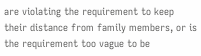are violating the requirement to keep their distance from family members, or is the requirement too vague to be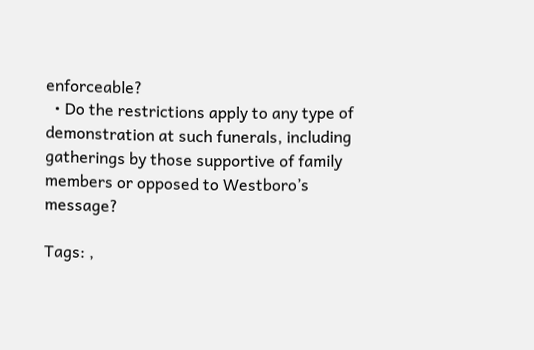enforceable?
  • Do the restrictions apply to any type of demonstration at such funerals, including gatherings by those supportive of family members or opposed to Westboro’s message?

Tags: ,